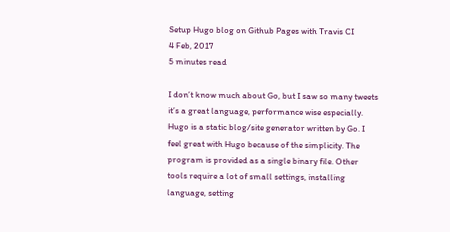Setup Hugo blog on Github Pages with Travis CI
4 Feb, 2017
5 minutes read

I don’t know much about Go, but I saw so many tweets it’s a great language, performance wise especially. Hugo is a static blog/site generator written by Go. I feel great with Hugo because of the simplicity. The program is provided as a single binary file. Other tools require a lot of small settings, installing language, setting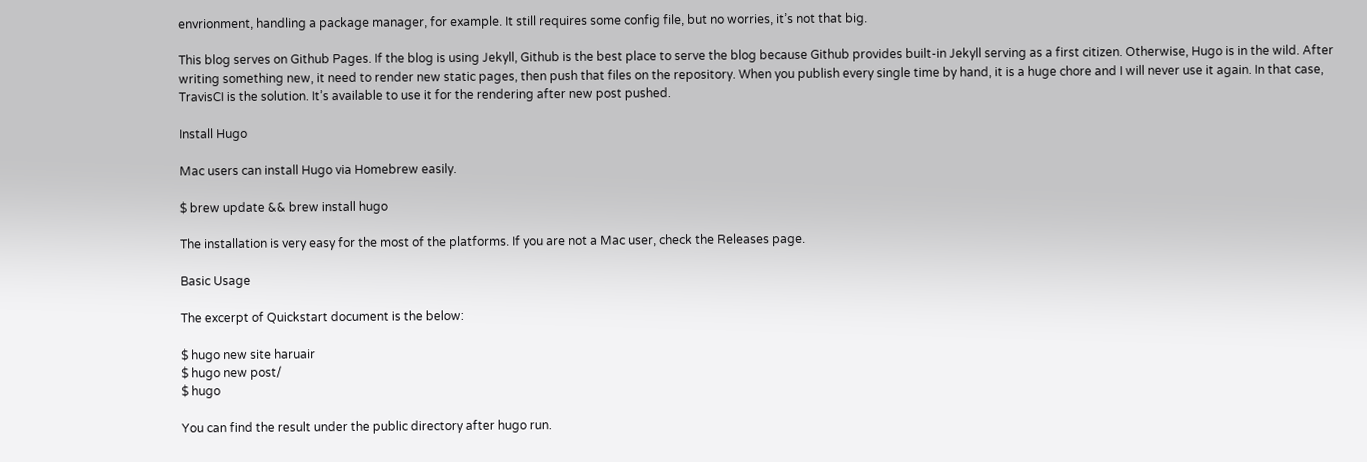envrionment, handling a package manager, for example. It still requires some config file, but no worries, it’s not that big.

This blog serves on Github Pages. If the blog is using Jekyll, Github is the best place to serve the blog because Github provides built-in Jekyll serving as a first citizen. Otherwise, Hugo is in the wild. After writing something new, it need to render new static pages, then push that files on the repository. When you publish every single time by hand, it is a huge chore and I will never use it again. In that case, TravisCI is the solution. It’s available to use it for the rendering after new post pushed.

Install Hugo

Mac users can install Hugo via Homebrew easily.

$ brew update && brew install hugo

The installation is very easy for the most of the platforms. If you are not a Mac user, check the Releases page.

Basic Usage

The excerpt of Quickstart document is the below:

$ hugo new site haruair
$ hugo new post/
$ hugo

You can find the result under the public directory after hugo run.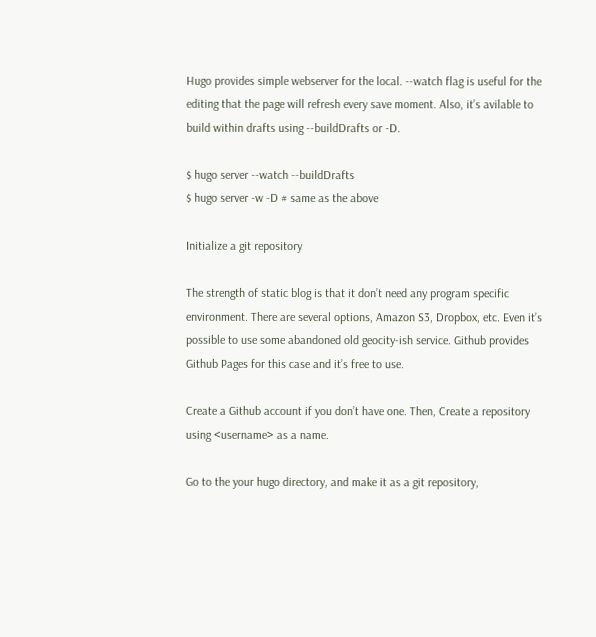Hugo provides simple webserver for the local. --watch flag is useful for the editing that the page will refresh every save moment. Also, it’s avilable to build within drafts using --buildDrafts or -D.

$ hugo server --watch --buildDrafts
$ hugo server -w -D # same as the above

Initialize a git repository

The strength of static blog is that it don’t need any program specific environment. There are several options, Amazon S3, Dropbox, etc. Even it’s possible to use some abandoned old geocity-ish service. Github provides Github Pages for this case and it’s free to use.

Create a Github account if you don’t have one. Then, Create a repository using <username> as a name.

Go to the your hugo directory, and make it as a git repository,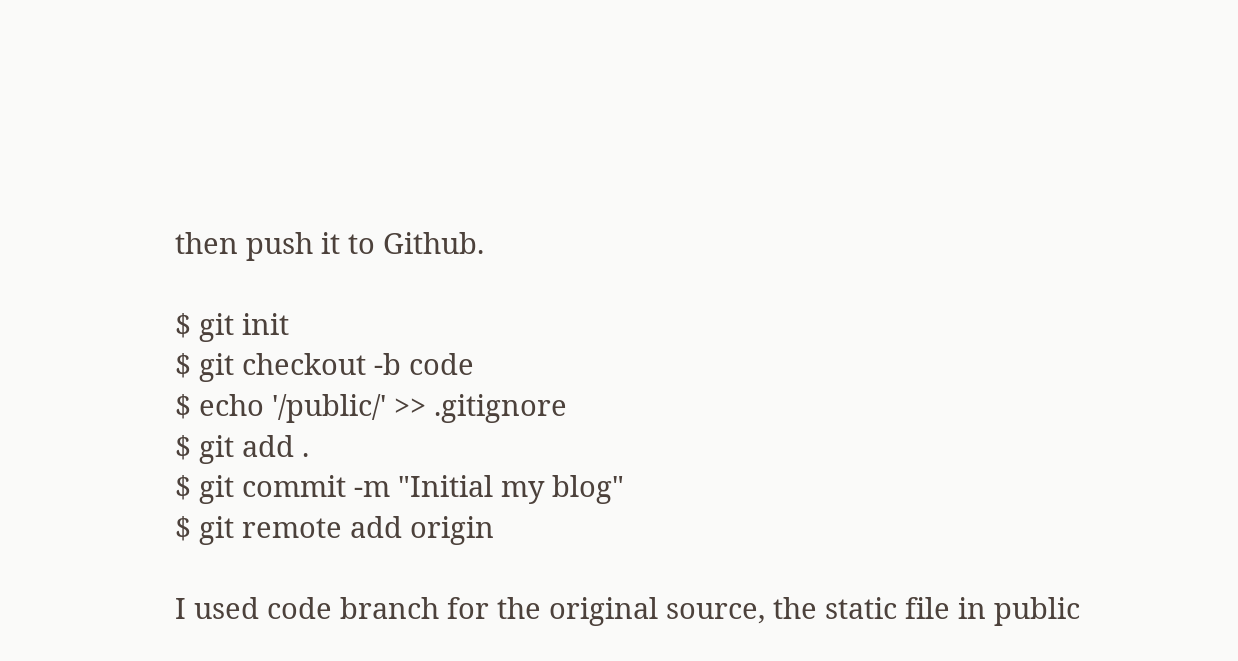then push it to Github.

$ git init
$ git checkout -b code
$ echo '/public/' >> .gitignore
$ git add .
$ git commit -m "Initial my blog"
$ git remote add origin

I used code branch for the original source, the static file in public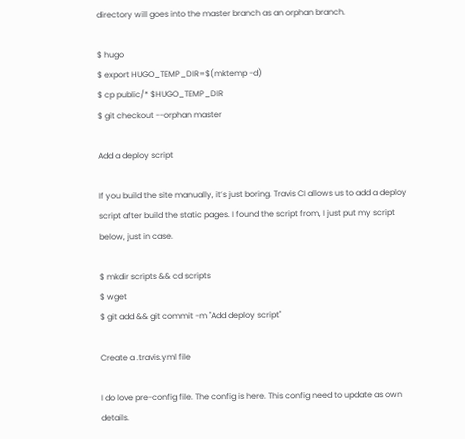directory will goes into the master branch as an orphan branch.

$ hugo
$ export HUGO_TEMP_DIR=$(mktemp -d)
$ cp public/* $HUGO_TEMP_DIR
$ git checkout --orphan master

Add a deploy script

If you build the site manually, it’s just boring. Travis CI allows us to add a deploy script after build the static pages. I found the script from, I just put my script below, just in case.

$ mkdir scripts && cd scripts
$ wget
$ git add && git commit -m "Add deploy script"

Create a .travis.yml file

I do love pre-config file. The config is here. This config need to update as own details.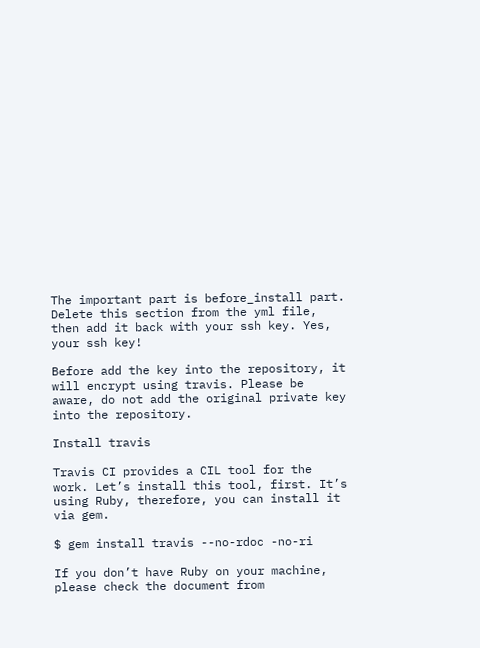The important part is before_install part. Delete this section from the yml file, then add it back with your ssh key. Yes, your ssh key!

Before add the key into the repository, it will encrypt using travis. Please be aware, do not add the original private key into the repository.

Install travis

Travis CI provides a CIL tool for the work. Let’s install this tool, first. It’s using Ruby, therefore, you can install it via gem.

$ gem install travis --no-rdoc -no-ri

If you don’t have Ruby on your machine, please check the document from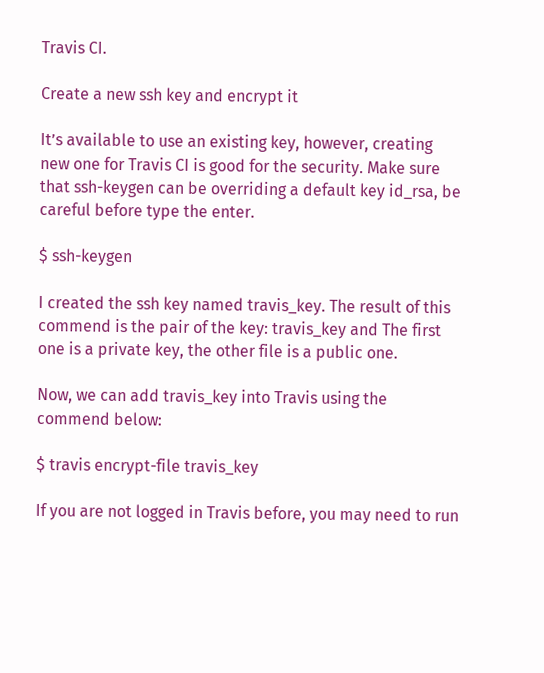Travis CI.

Create a new ssh key and encrypt it

It’s available to use an existing key, however, creating new one for Travis CI is good for the security. Make sure that ssh-keygen can be overriding a default key id_rsa, be careful before type the enter.

$ ssh-keygen

I created the ssh key named travis_key. The result of this commend is the pair of the key: travis_key and The first one is a private key, the other file is a public one.

Now, we can add travis_key into Travis using the commend below:

$ travis encrypt-file travis_key

If you are not logged in Travis before, you may need to run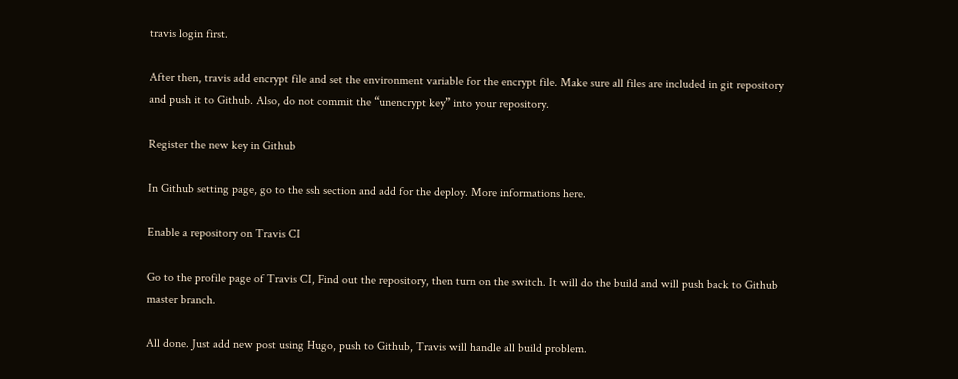travis login first.

After then, travis add encrypt file and set the environment variable for the encrypt file. Make sure all files are included in git repository and push it to Github. Also, do not commit the “unencrypt key” into your repository.

Register the new key in Github

In Github setting page, go to the ssh section and add for the deploy. More informations here.

Enable a repository on Travis CI

Go to the profile page of Travis CI, Find out the repository, then turn on the switch. It will do the build and will push back to Github master branch.

All done. Just add new post using Hugo, push to Github, Travis will handle all build problem.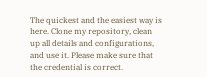The quickest and the easiest way is here. Clone my repository, clean up all details and configurations, and use it. Please make sure that the credential is correct.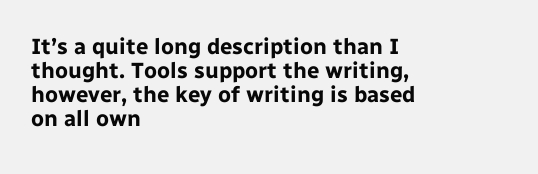It’s a quite long description than I thought. Tools support the writing, however, the key of writing is based on all own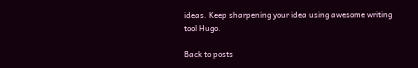ideas. Keep sharpening your idea using awesome writing tool Hugo.

Back to posts